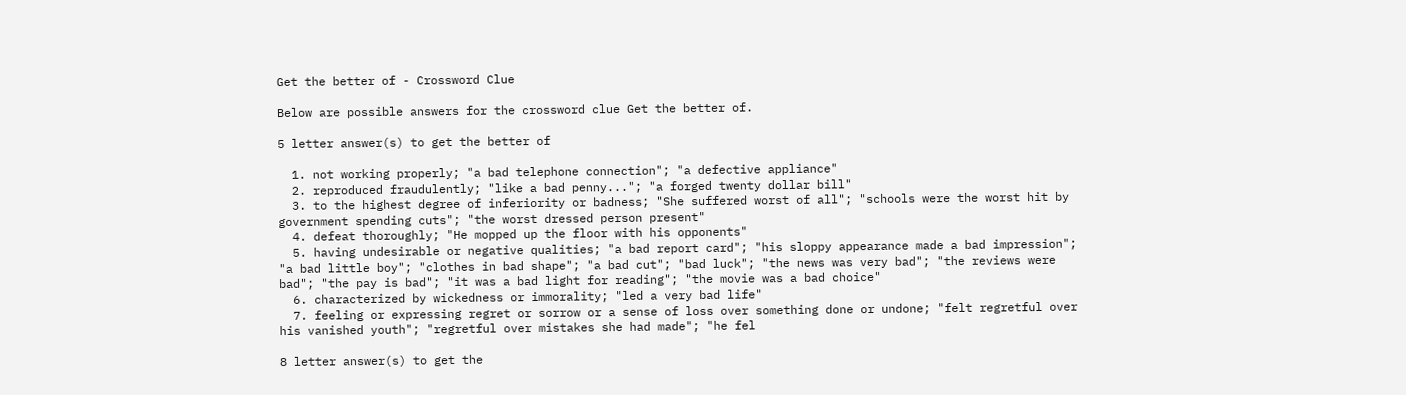Get the better of - Crossword Clue

Below are possible answers for the crossword clue Get the better of.

5 letter answer(s) to get the better of

  1. not working properly; "a bad telephone connection"; "a defective appliance"
  2. reproduced fraudulently; "like a bad penny..."; "a forged twenty dollar bill"
  3. to the highest degree of inferiority or badness; "She suffered worst of all"; "schools were the worst hit by government spending cuts"; "the worst dressed person present"
  4. defeat thoroughly; "He mopped up the floor with his opponents"
  5. having undesirable or negative qualities; "a bad report card"; "his sloppy appearance made a bad impression"; "a bad little boy"; "clothes in bad shape"; "a bad cut"; "bad luck"; "the news was very bad"; "the reviews were bad"; "the pay is bad"; "it was a bad light for reading"; "the movie was a bad choice"
  6. characterized by wickedness or immorality; "led a very bad life"
  7. feeling or expressing regret or sorrow or a sense of loss over something done or undone; "felt regretful over his vanished youth"; "regretful over mistakes she had made"; "he fel

8 letter answer(s) to get the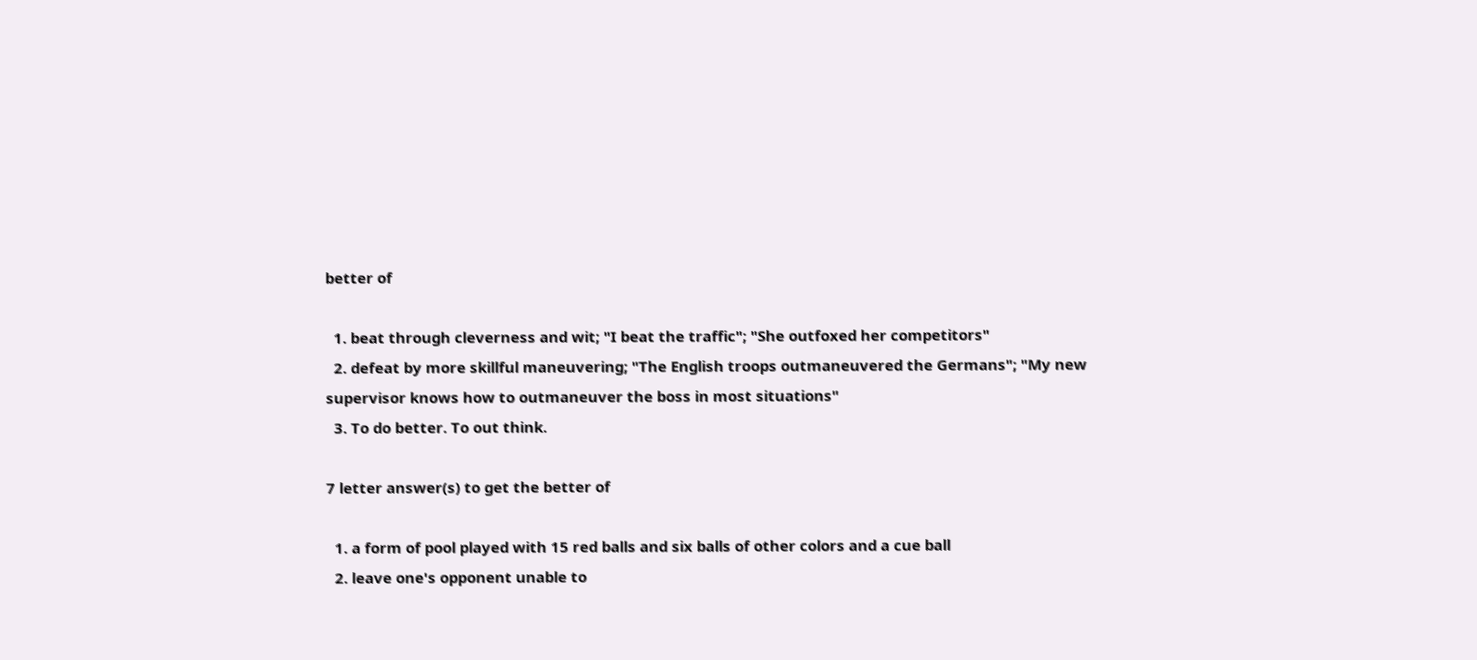better of

  1. beat through cleverness and wit; "I beat the traffic"; "She outfoxed her competitors"
  2. defeat by more skillful maneuvering; "The English troops outmaneuvered the Germans"; "My new supervisor knows how to outmaneuver the boss in most situations"
  3. To do better. To out think.

7 letter answer(s) to get the better of

  1. a form of pool played with 15 red balls and six balls of other colors and a cue ball
  2. leave one's opponent unable to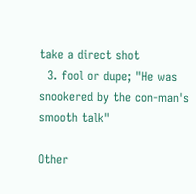take a direct shot
  3. fool or dupe; "He was snookered by the con-man's smooth talk"

Other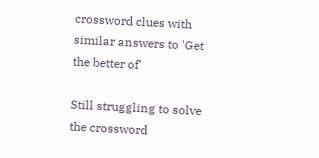crossword clues with similar answers to 'Get the better of'

Still struggling to solve the crossword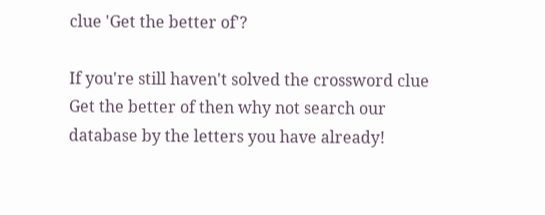clue 'Get the better of'?

If you're still haven't solved the crossword clue Get the better of then why not search our database by the letters you have already!